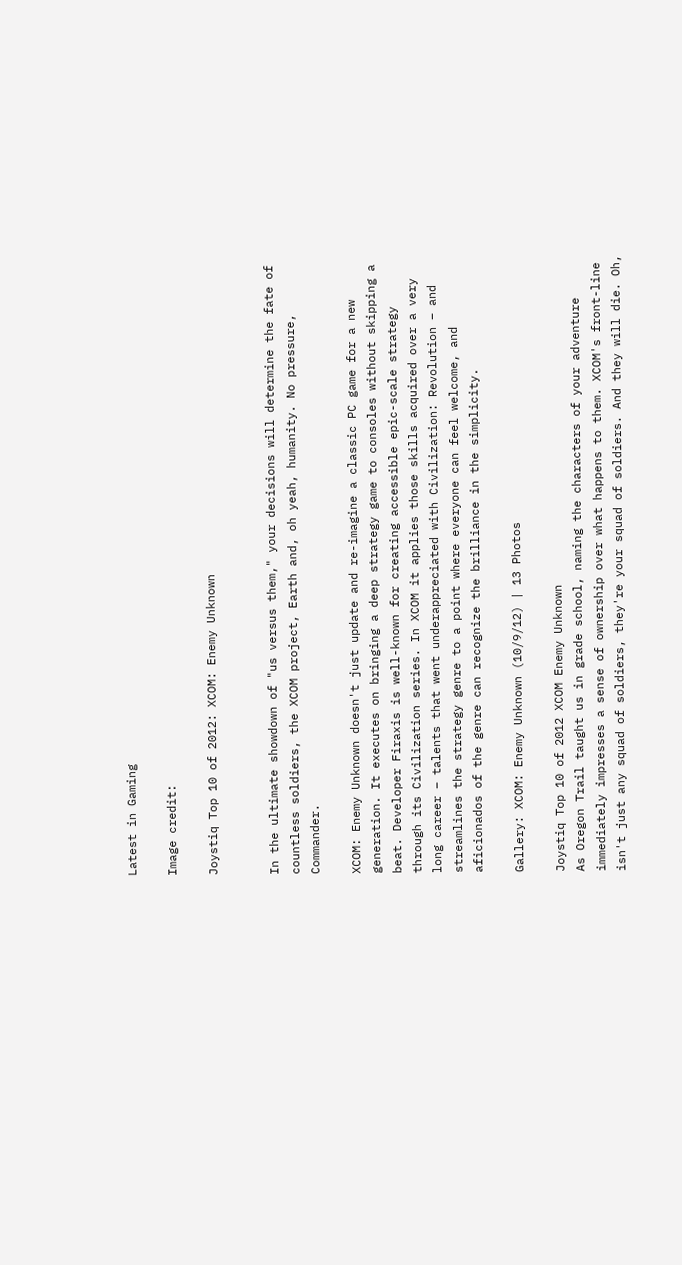Latest in Gaming

Image credit:

Joystiq Top 10 of 2012: XCOM: Enemy Unknown


In the ultimate showdown of "us versus them," your decisions will determine the fate of countless soldiers, the XCOM project, Earth and, oh yeah, humanity. No pressure, Commander.

XCOM: Enemy Unknown doesn't just update and re-imagine a classic PC game for a new generation. It executes on bringing a deep strategy game to consoles without skipping a beat. Developer Firaxis is well-known for creating accessible epic-scale strategy through its Civilization series. In XCOM it applies those skills acquired over a very long career – talents that went underappreciated with Civilization: Revolution – and streamlines the strategy genre to a point where everyone can feel welcome, and aficionados of the genre can recognize the brilliance in the simplicity.

Gallery: XCOM: Enemy Unknown (10/9/12) | 13 Photos

Joystiq Top 10 of 2012 XCOM Enemy Unknown
As Oregon Trail taught us in grade school, naming the characters of your adventure immediately impresses a sense of ownership over what happens to them. XCOM's front-line isn't just any squad of soldiers, they're your squad of soldiers. And they will die. Oh,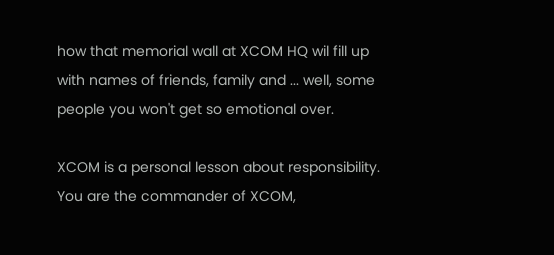how that memorial wall at XCOM HQ wil fill up with names of friends, family and ... well, some people you won't get so emotional over.

XCOM is a personal lesson about responsibility. You are the commander of XCOM,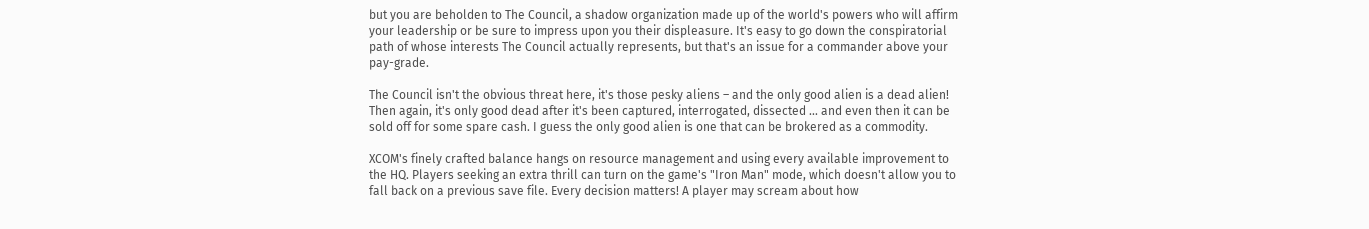but you are beholden to The Council, a shadow organization made up of the world's powers who will affirm your leadership or be sure to impress upon you their displeasure. It's easy to go down the conspiratorial path of whose interests The Council actually represents, but that's an issue for a commander above your pay-grade.

The Council isn't the obvious threat here, it's those pesky aliens – and the only good alien is a dead alien! Then again, it's only good dead after it's been captured, interrogated, dissected ... and even then it can be sold off for some spare cash. I guess the only good alien is one that can be brokered as a commodity.

XCOM's finely crafted balance hangs on resource management and using every available improvement to the HQ. Players seeking an extra thrill can turn on the game's "Iron Man" mode, which doesn't allow you to fall back on a previous save file. Every decision matters! A player may scream about how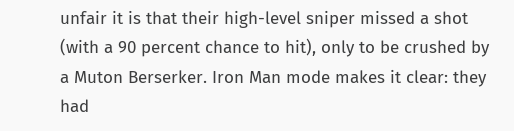unfair it is that their high-level sniper missed a shot (with a 90 percent chance to hit), only to be crushed by a Muton Berserker. Iron Man mode makes it clear: they had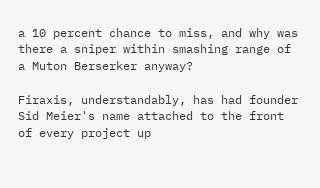a 10 percent chance to miss, and why was there a sniper within smashing range of a Muton Berserker anyway?

Firaxis, understandably, has had founder Sid Meier's name attached to the front of every project up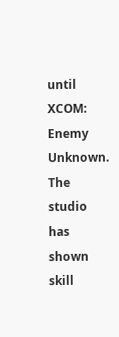until XCOM: Enemy Unknown. The studio has shown skill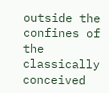outside the confines of the classically conceived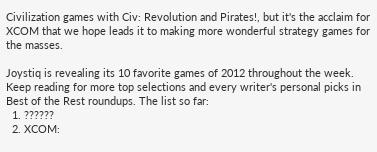Civilization games with Civ: Revolution and Pirates!, but it's the acclaim for XCOM that we hope leads it to making more wonderful strategy games for the masses.

Joystiq is revealing its 10 favorite games of 2012 throughout the week. Keep reading for more top selections and every writer's personal picks in Best of the Rest roundups. The list so far:
  1. ??????
  2. XCOM: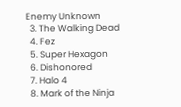Enemy Unknown
  3. The Walking Dead
  4. Fez
  5. Super Hexagon
  6. Dishonored
  7. Halo 4
  8. Mark of the Ninja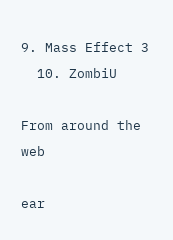9. Mass Effect 3
  10. ZombiU

From around the web

ear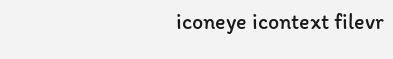iconeye icontext filevr